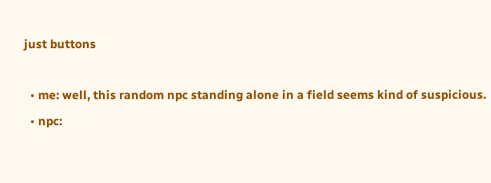just buttons

  • me: well, this random npc standing alone in a field seems kind of suspicious.
  • npc: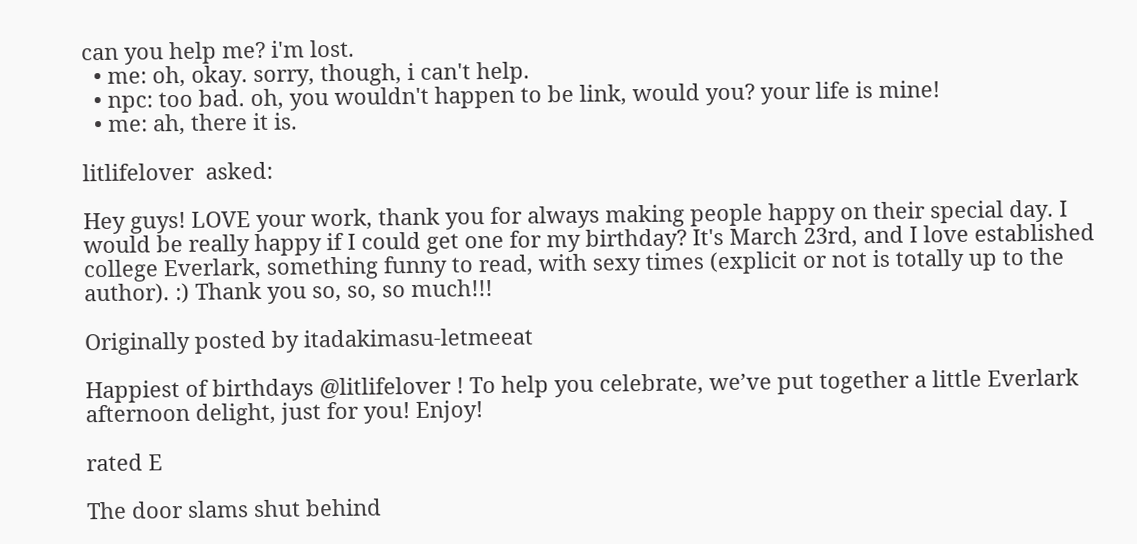can you help me? i'm lost.
  • me: oh, okay. sorry, though, i can't help.
  • npc: too bad. oh, you wouldn't happen to be link, would you? your life is mine!
  • me: ah, there it is.

litlifelover  asked:

Hey guys! LOVE your work, thank you for always making people happy on their special day. I would be really happy if I could get one for my birthday? It's March 23rd, and I love established college Everlark, something funny to read, with sexy times (explicit or not is totally up to the author). :) Thank you so, so, so much!!!

Originally posted by itadakimasu-letmeeat

Happiest of birthdays @litlifelover ! To help you celebrate, we’ve put together a little Everlark afternoon delight, just for you! Enjoy!

rated E

The door slams shut behind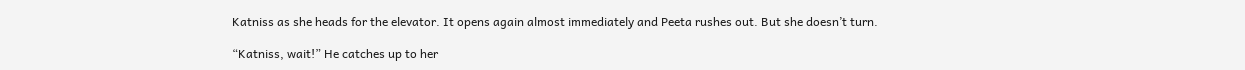Katniss as she heads for the elevator. It opens again almost immediately and Peeta rushes out. But she doesn’t turn.

“Katniss, wait!” He catches up to her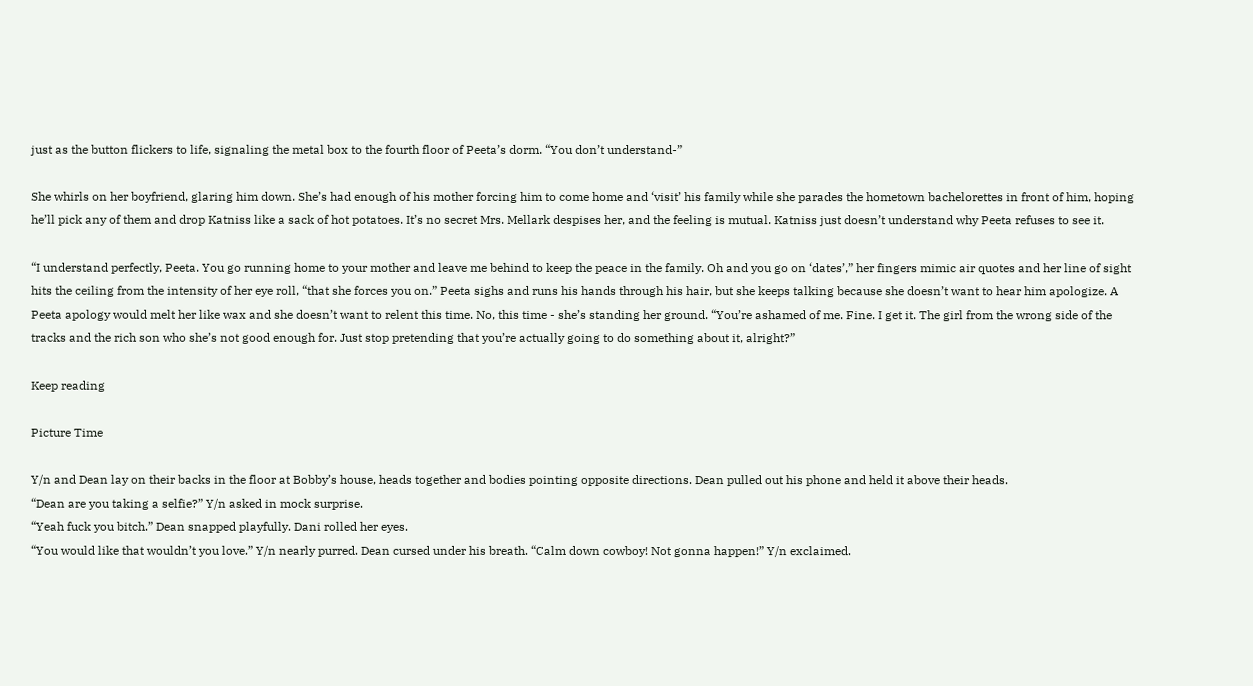just as the button flickers to life, signaling the metal box to the fourth floor of Peeta’s dorm. “You don’t understand-”

She whirls on her boyfriend, glaring him down. She’s had enough of his mother forcing him to come home and ‘visit’ his family while she parades the hometown bachelorettes in front of him, hoping he’ll pick any of them and drop Katniss like a sack of hot potatoes. It’s no secret Mrs. Mellark despises her, and the feeling is mutual. Katniss just doesn’t understand why Peeta refuses to see it.

“I understand perfectly, Peeta. You go running home to your mother and leave me behind to keep the peace in the family. Oh and you go on ‘dates’,” her fingers mimic air quotes and her line of sight hits the ceiling from the intensity of her eye roll, “that she forces you on.” Peeta sighs and runs his hands through his hair, but she keeps talking because she doesn’t want to hear him apologize. A Peeta apology would melt her like wax and she doesn’t want to relent this time. No, this time - she’s standing her ground. “You’re ashamed of me. Fine. I get it. The girl from the wrong side of the tracks and the rich son who she’s not good enough for. Just stop pretending that you’re actually going to do something about it, alright?”

Keep reading

Picture Time

Y/n and Dean lay on their backs in the floor at Bobby’s house, heads together and bodies pointing opposite directions. Dean pulled out his phone and held it above their heads.
“Dean are you taking a selfie?” Y/n asked in mock surprise.
“Yeah fuck you bitch.” Dean snapped playfully. Dani rolled her eyes.
“You would like that wouldn’t you love.” Y/n nearly purred. Dean cursed under his breath. “Calm down cowboy! Not gonna happen!” Y/n exclaimed.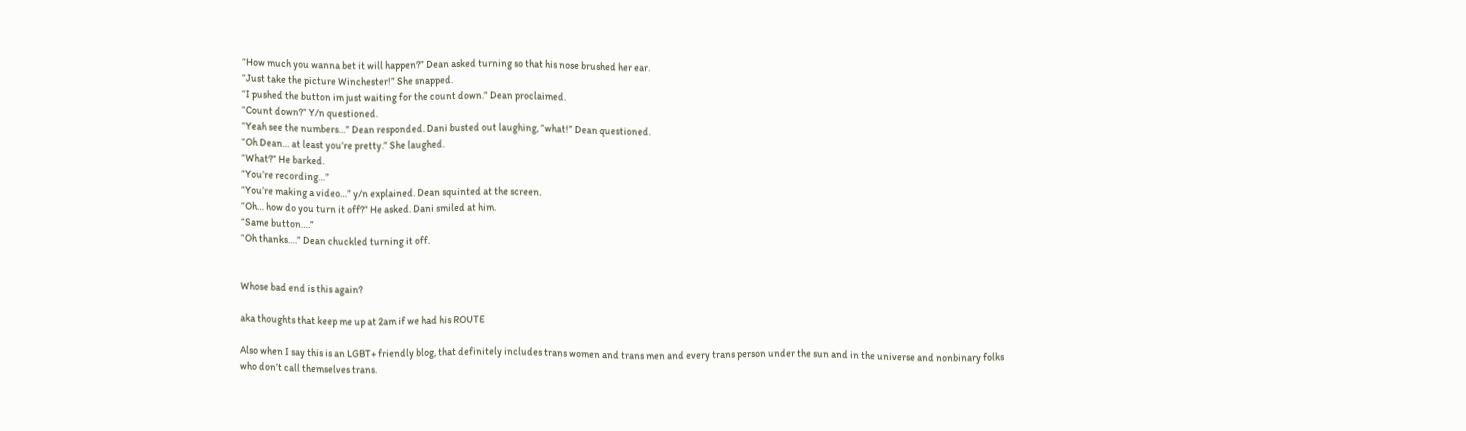“How much you wanna bet it will happen?” Dean asked turning so that his nose brushed her ear.
“Just take the picture Winchester!” She snapped.
“I pushed the button im just waiting for the count down.” Dean proclaimed.
“Count down?” Y/n questioned.
“Yeah see the numbers…” Dean responded. Dani busted out laughing, “what!” Dean questioned.
“Oh Dean… at least you’re pretty.” She laughed.
“What?” He barked.
“You’re recording…”
“You’re making a video…” y/n explained. Dean squinted at the screen.
“Oh… how do you turn it off?” He asked. Dani smiled at him.
“Same button….”
“Oh thanks….” Dean chuckled turning it off.


Whose bad end is this again?

aka thoughts that keep me up at 2am if we had his ROUTE

Also when I say this is an LGBT+ friendly blog, that definitely includes trans women and trans men and every trans person under the sun and in the universe and nonbinary folks who don’t call themselves trans.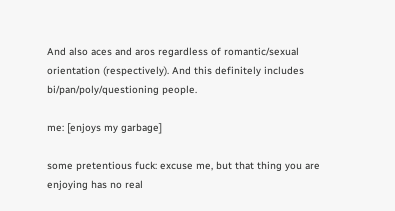And also aces and aros regardless of romantic/sexual orientation (respectively). And this definitely includes bi/pan/poly/questioning people.

me: [enjoys my garbage]

some pretentious fuck: excuse me, but that thing you are enjoying has no real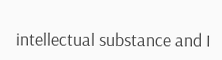intellectual substance and I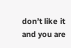don’t like it and you are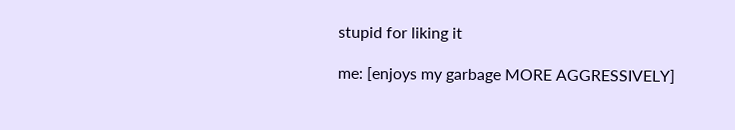stupid for liking it

me: [enjoys my garbage MORE AGGRESSIVELY]